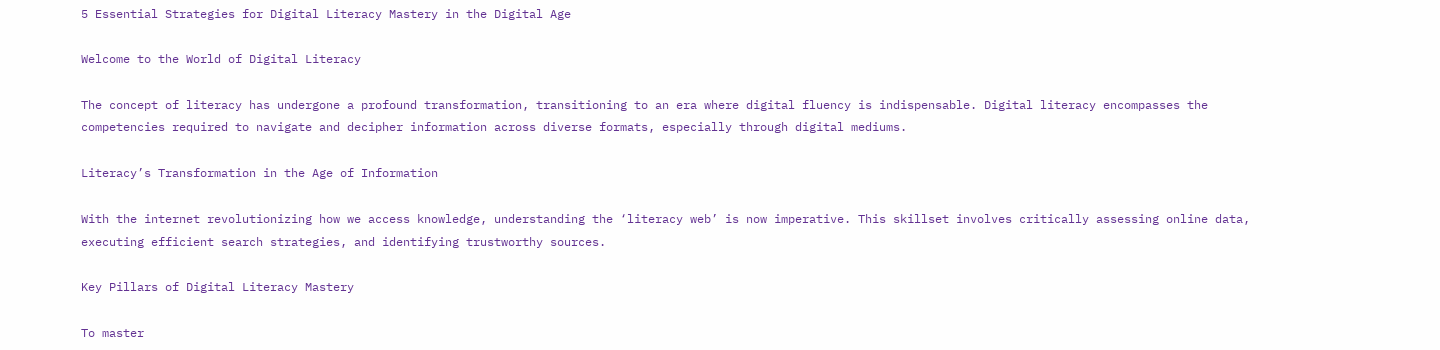5 Essential Strategies for Digital Literacy Mastery in the Digital Age

Welcome to the World of Digital Literacy

The concept of literacy has undergone a profound transformation, transitioning to an era where digital fluency is indispensable. Digital literacy encompasses the competencies required to navigate and decipher information across diverse formats, especially through digital mediums.

Literacy’s Transformation in the Age of Information

With the internet revolutionizing how we access knowledge, understanding the ‘literacy web’ is now imperative. This skillset involves critically assessing online data, executing efficient search strategies, and identifying trustworthy sources.

Key Pillars of Digital Literacy Mastery

To master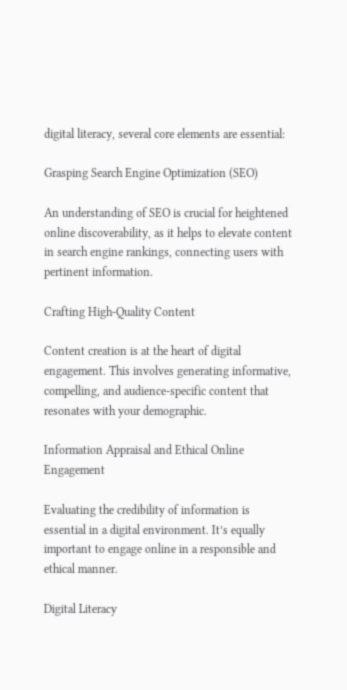digital literacy, several core elements are essential:

Grasping Search Engine Optimization (SEO)

An understanding of SEO is crucial for heightened online discoverability, as it helps to elevate content in search engine rankings, connecting users with pertinent information.

Crafting High-Quality Content

Content creation is at the heart of digital engagement. This involves generating informative, compelling, and audience-specific content that resonates with your demographic.

Information Appraisal and Ethical Online Engagement

Evaluating the credibility of information is essential in a digital environment. It’s equally important to engage online in a responsible and ethical manner.

Digital Literacy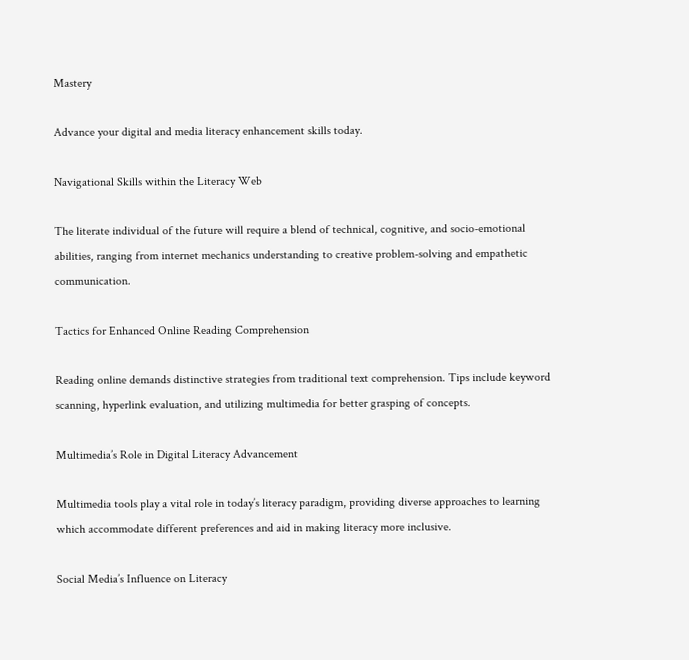Mastery

Advance your digital and media literacy enhancement skills today.

Navigational Skills within the Literacy Web

The literate individual of the future will require a blend of technical, cognitive, and socio-emotional abilities, ranging from internet mechanics understanding to creative problem-solving and empathetic communication.

Tactics for Enhanced Online Reading Comprehension

Reading online demands distinctive strategies from traditional text comprehension. Tips include keyword scanning, hyperlink evaluation, and utilizing multimedia for better grasping of concepts.

Multimedia’s Role in Digital Literacy Advancement

Multimedia tools play a vital role in today’s literacy paradigm, providing diverse approaches to learning which accommodate different preferences and aid in making literacy more inclusive.

Social Media’s Influence on Literacy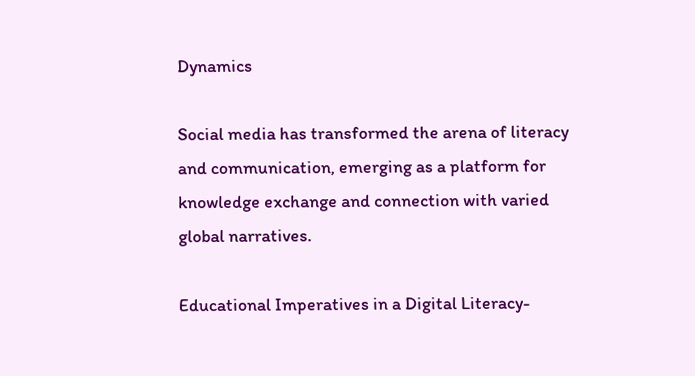Dynamics

Social media has transformed the arena of literacy and communication, emerging as a platform for knowledge exchange and connection with varied global narratives.

Educational Imperatives in a Digital Literacy-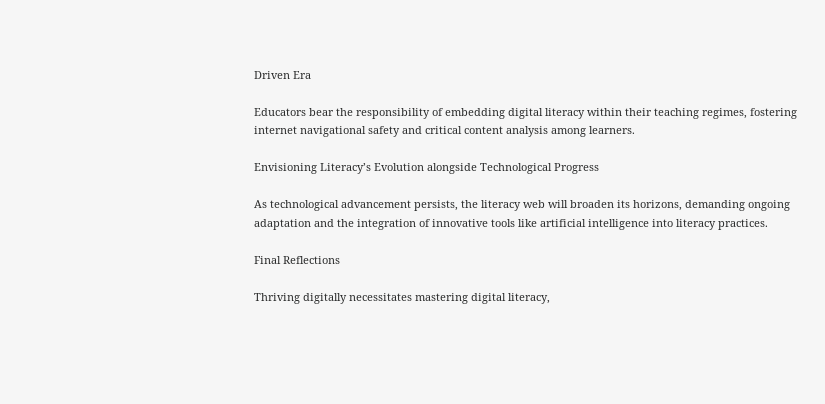Driven Era

Educators bear the responsibility of embedding digital literacy within their teaching regimes, fostering internet navigational safety and critical content analysis among learners.

Envisioning Literacy’s Evolution alongside Technological Progress

As technological advancement persists, the literacy web will broaden its horizons, demanding ongoing adaptation and the integration of innovative tools like artificial intelligence into literacy practices.

Final Reflections

Thriving digitally necessitates mastering digital literacy,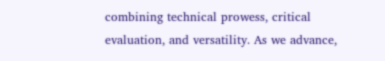combining technical prowess, critical evaluation, and versatility. As we advance,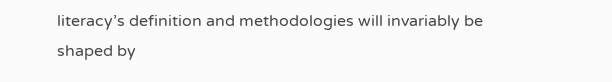literacy’s definition and methodologies will invariably be shaped by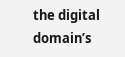the digital domain’s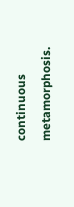continuous metamorphosis.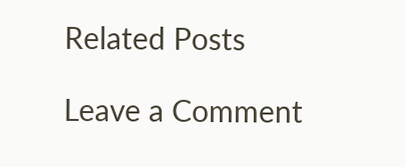Related Posts

Leave a Comment